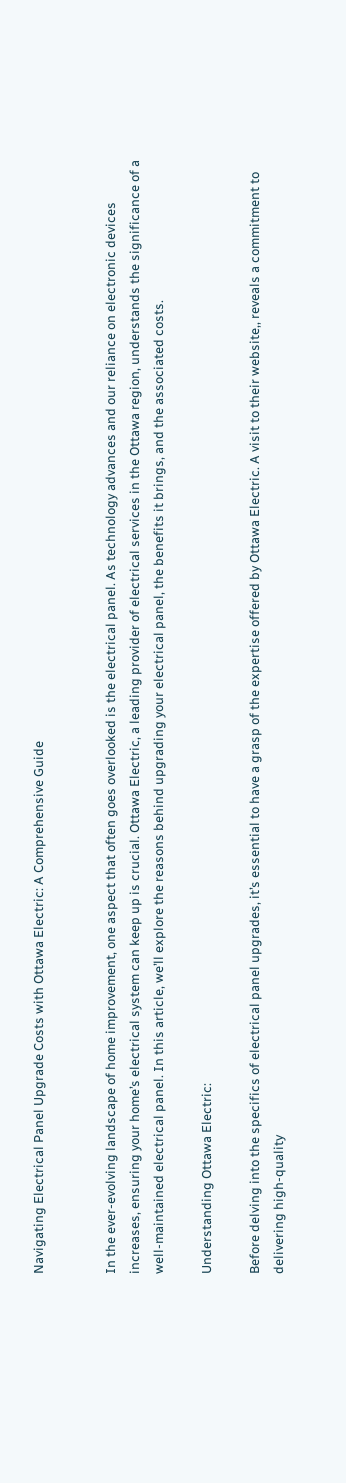Navigating Electrical Panel Upgrade Costs with Ottawa Electric: A Comprehensive Guide


In the ever-evolving landscape of home improvement, one aspect that often goes overlooked is the electrical panel. As technology advances and our reliance on electronic devices increases, ensuring your home’s electrical system can keep up is crucial. Ottawa Electric, a leading provider of electrical services in the Ottawa region, understands the significance of a well-maintained electrical panel. In this article, we’ll explore the reasons behind upgrading your electrical panel, the benefits it brings, and the associated costs.

Understanding Ottawa Electric:

Before delving into the specifics of electrical panel upgrades, it’s essential to have a grasp of the expertise offered by Ottawa Electric. A visit to their website,, reveals a commitment to delivering high-quality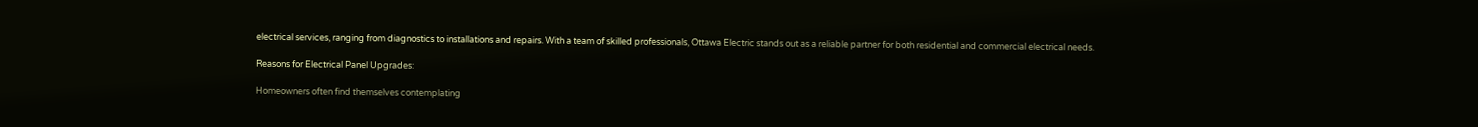electrical services, ranging from diagnostics to installations and repairs. With a team of skilled professionals, Ottawa Electric stands out as a reliable partner for both residential and commercial electrical needs.

Reasons for Electrical Panel Upgrades:

Homeowners often find themselves contemplating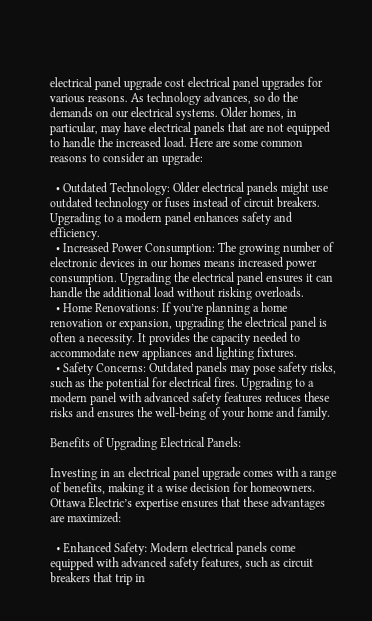electrical panel upgrade cost electrical panel upgrades for various reasons. As technology advances, so do the demands on our electrical systems. Older homes, in particular, may have electrical panels that are not equipped to handle the increased load. Here are some common reasons to consider an upgrade:

  • Outdated Technology: Older electrical panels might use outdated technology or fuses instead of circuit breakers. Upgrading to a modern panel enhances safety and efficiency.
  • Increased Power Consumption: The growing number of electronic devices in our homes means increased power consumption. Upgrading the electrical panel ensures it can handle the additional load without risking overloads.
  • Home Renovations: If you’re planning a home renovation or expansion, upgrading the electrical panel is often a necessity. It provides the capacity needed to accommodate new appliances and lighting fixtures.
  • Safety Concerns: Outdated panels may pose safety risks, such as the potential for electrical fires. Upgrading to a modern panel with advanced safety features reduces these risks and ensures the well-being of your home and family.

Benefits of Upgrading Electrical Panels:

Investing in an electrical panel upgrade comes with a range of benefits, making it a wise decision for homeowners. Ottawa Electric’s expertise ensures that these advantages are maximized:

  • Enhanced Safety: Modern electrical panels come equipped with advanced safety features, such as circuit breakers that trip in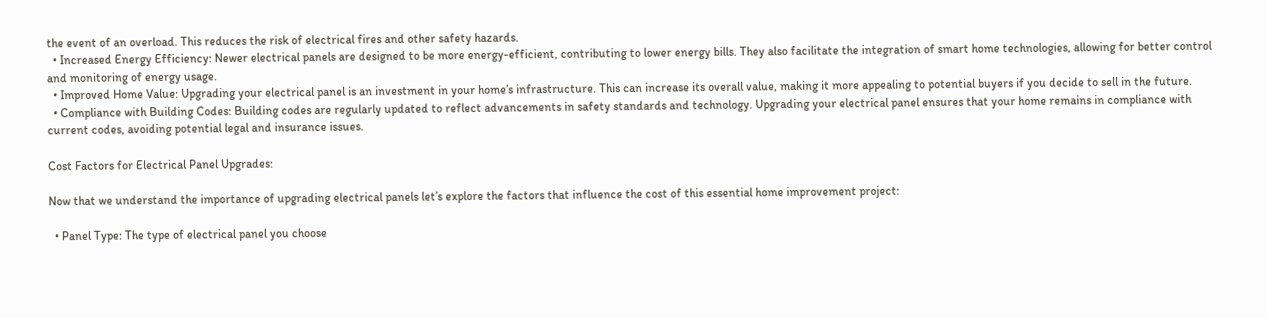the event of an overload. This reduces the risk of electrical fires and other safety hazards.
  • Increased Energy Efficiency: Newer electrical panels are designed to be more energy-efficient, contributing to lower energy bills. They also facilitate the integration of smart home technologies, allowing for better control and monitoring of energy usage.
  • Improved Home Value: Upgrading your electrical panel is an investment in your home’s infrastructure. This can increase its overall value, making it more appealing to potential buyers if you decide to sell in the future.
  • Compliance with Building Codes: Building codes are regularly updated to reflect advancements in safety standards and technology. Upgrading your electrical panel ensures that your home remains in compliance with current codes, avoiding potential legal and insurance issues.

Cost Factors for Electrical Panel Upgrades:

Now that we understand the importance of upgrading electrical panels let’s explore the factors that influence the cost of this essential home improvement project:

  • Panel Type: The type of electrical panel you choose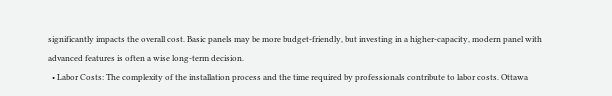significantly impacts the overall cost. Basic panels may be more budget-friendly, but investing in a higher-capacity, modern panel with advanced features is often a wise long-term decision.
  • Labor Costs: The complexity of the installation process and the time required by professionals contribute to labor costs. Ottawa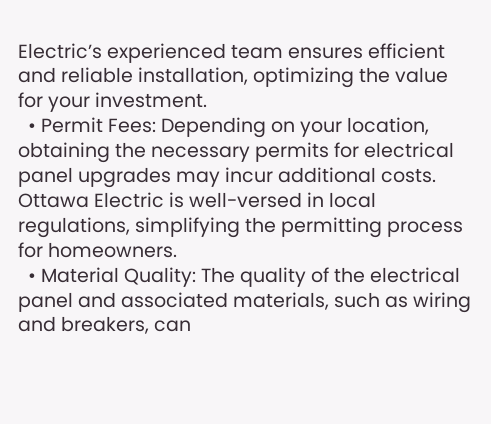Electric’s experienced team ensures efficient and reliable installation, optimizing the value for your investment.
  • Permit Fees: Depending on your location, obtaining the necessary permits for electrical panel upgrades may incur additional costs. Ottawa Electric is well-versed in local regulations, simplifying the permitting process for homeowners.
  • Material Quality: The quality of the electrical panel and associated materials, such as wiring and breakers, can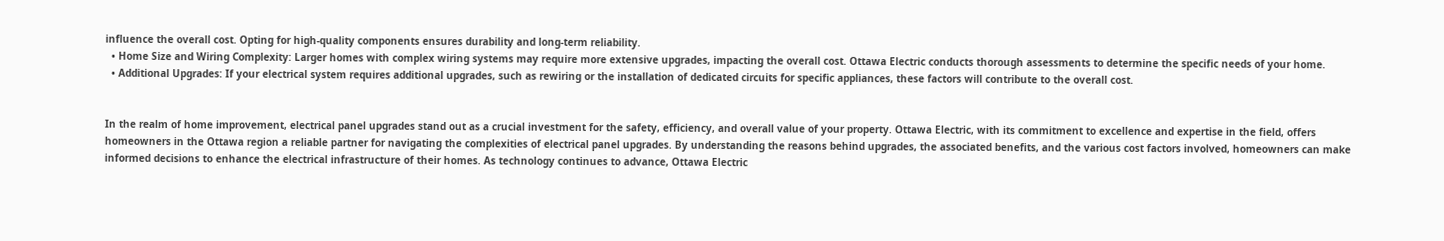influence the overall cost. Opting for high-quality components ensures durability and long-term reliability.
  • Home Size and Wiring Complexity: Larger homes with complex wiring systems may require more extensive upgrades, impacting the overall cost. Ottawa Electric conducts thorough assessments to determine the specific needs of your home.
  • Additional Upgrades: If your electrical system requires additional upgrades, such as rewiring or the installation of dedicated circuits for specific appliances, these factors will contribute to the overall cost.


In the realm of home improvement, electrical panel upgrades stand out as a crucial investment for the safety, efficiency, and overall value of your property. Ottawa Electric, with its commitment to excellence and expertise in the field, offers homeowners in the Ottawa region a reliable partner for navigating the complexities of electrical panel upgrades. By understanding the reasons behind upgrades, the associated benefits, and the various cost factors involved, homeowners can make informed decisions to enhance the electrical infrastructure of their homes. As technology continues to advance, Ottawa Electric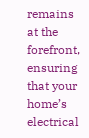remains at the forefront, ensuring that your home’s electrical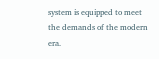system is equipped to meet the demands of the modern era.